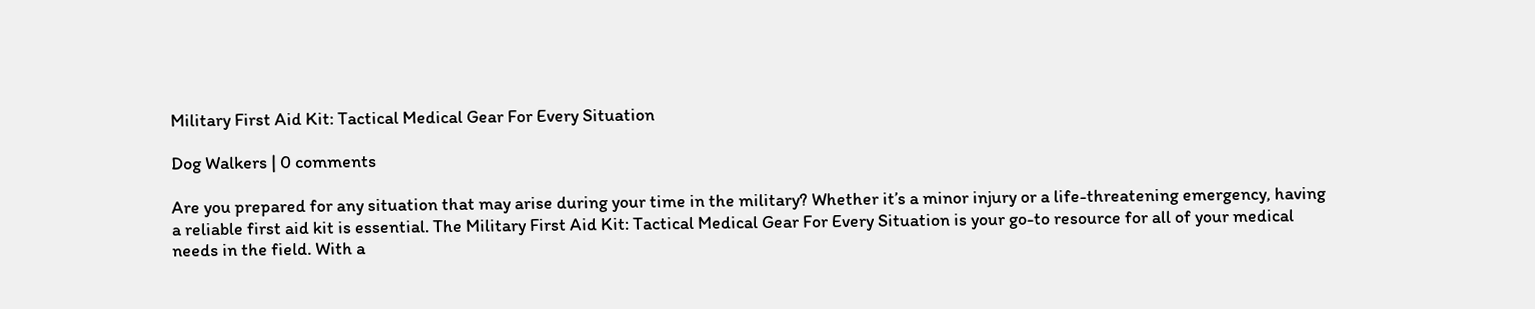Military First Aid Kit: Tactical Medical Gear For Every Situation

Dog Walkers | 0 comments

Are you prepared for any situation that may arise during your time in the military? Whether it’s a minor injury or a life-threatening emergency, having a reliable first aid kit is essential. The Military First Aid Kit: Tactical Medical Gear For Every Situation is your go-to resource for all of your medical needs in the field. With a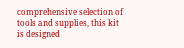comprehensive selection of tools and supplies, this kit is designed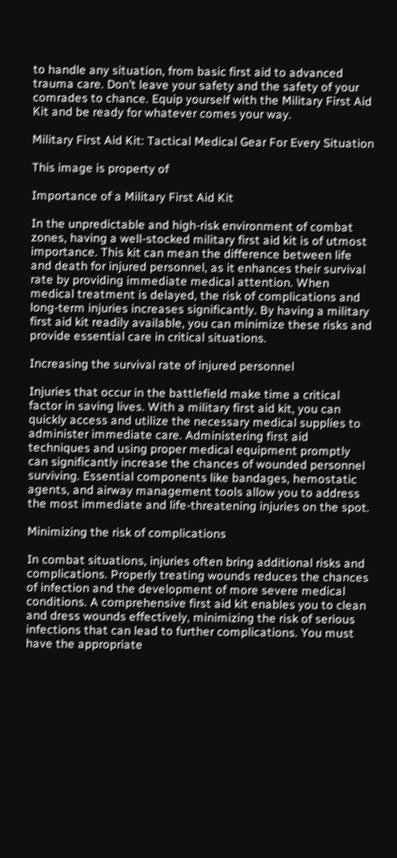to handle any situation, from basic first aid to advanced trauma care. Don’t leave your safety and the safety of your comrades to chance. Equip yourself with the Military First Aid Kit and be ready for whatever comes your way.

Military First Aid Kit: Tactical Medical Gear For Every Situation

This image is property of

Importance of a Military First Aid Kit

In the unpredictable and high-risk environment of combat zones, having a well-stocked military first aid kit is of utmost importance. This kit can mean the difference between life and death for injured personnel, as it enhances their survival rate by providing immediate medical attention. When medical treatment is delayed, the risk of complications and long-term injuries increases significantly. By having a military first aid kit readily available, you can minimize these risks and provide essential care in critical situations.

Increasing the survival rate of injured personnel

Injuries that occur in the battlefield make time a critical factor in saving lives. With a military first aid kit, you can quickly access and utilize the necessary medical supplies to administer immediate care. Administering first aid techniques and using proper medical equipment promptly can significantly increase the chances of wounded personnel surviving. Essential components like bandages, hemostatic agents, and airway management tools allow you to address the most immediate and life-threatening injuries on the spot.

Minimizing the risk of complications

In combat situations, injuries often bring additional risks and complications. Properly treating wounds reduces the chances of infection and the development of more severe medical conditions. A comprehensive first aid kit enables you to clean and dress wounds effectively, minimizing the risk of serious infections that can lead to further complications. You must have the appropriate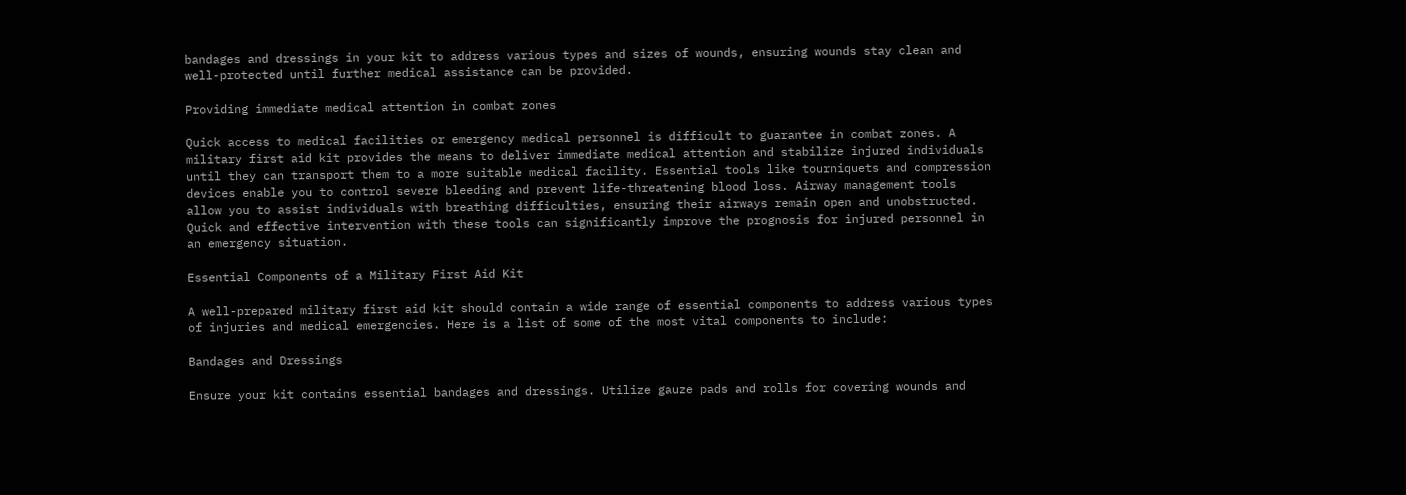bandages and dressings in your kit to address various types and sizes of wounds, ensuring wounds stay clean and well-protected until further medical assistance can be provided.

Providing immediate medical attention in combat zones

Quick access to medical facilities or emergency medical personnel is difficult to guarantee in combat zones. A military first aid kit provides the means to deliver immediate medical attention and stabilize injured individuals until they can transport them to a more suitable medical facility. Essential tools like tourniquets and compression devices enable you to control severe bleeding and prevent life-threatening blood loss. Airway management tools allow you to assist individuals with breathing difficulties, ensuring their airways remain open and unobstructed. Quick and effective intervention with these tools can significantly improve the prognosis for injured personnel in an emergency situation.

Essential Components of a Military First Aid Kit

A well-prepared military first aid kit should contain a wide range of essential components to address various types of injuries and medical emergencies. Here is a list of some of the most vital components to include:

Bandages and Dressings

Ensure your kit contains essential bandages and dressings. Utilize gauze pads and rolls for covering wounds and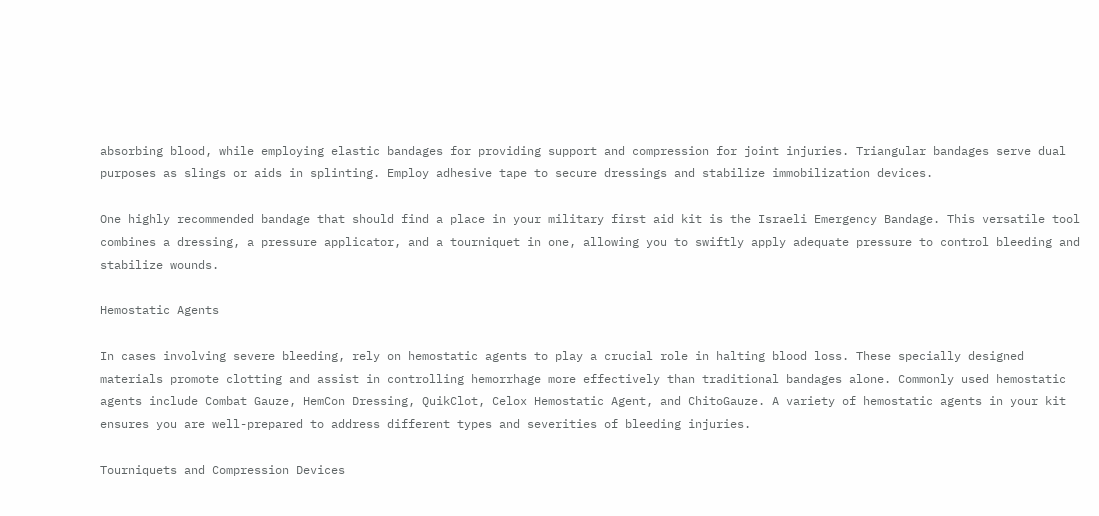absorbing blood, while employing elastic bandages for providing support and compression for joint injuries. Triangular bandages serve dual purposes as slings or aids in splinting. Employ adhesive tape to secure dressings and stabilize immobilization devices.

One highly recommended bandage that should find a place in your military first aid kit is the Israeli Emergency Bandage. This versatile tool combines a dressing, a pressure applicator, and a tourniquet in one, allowing you to swiftly apply adequate pressure to control bleeding and stabilize wounds.

Hemostatic Agents

In cases involving severe bleeding, rely on hemostatic agents to play a crucial role in halting blood loss. These specially designed materials promote clotting and assist in controlling hemorrhage more effectively than traditional bandages alone. Commonly used hemostatic agents include Combat Gauze, HemCon Dressing, QuikClot, Celox Hemostatic Agent, and ChitoGauze. A variety of hemostatic agents in your kit ensures you are well-prepared to address different types and severities of bleeding injuries.

Tourniquets and Compression Devices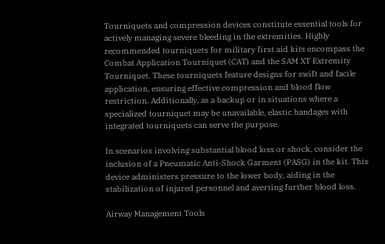Tourniquets and compression devices constitute essential tools for actively managing severe bleeding in the extremities. Highly recommended tourniquets for military first aid kits encompass the Combat Application Tourniquet (CAT) and the SAM XT Extremity Tourniquet. These tourniquets feature designs for swift and facile application, ensuring effective compression and blood flow restriction. Additionally, as a backup or in situations where a specialized tourniquet may be unavailable, elastic bandages with integrated tourniquets can serve the purpose.

In scenarios involving substantial blood loss or shock, consider the inclusion of a Pneumatic Anti-Shock Garment (PASG) in the kit. This device administers pressure to the lower body, aiding in the stabilization of injured personnel and averting further blood loss.

Airway Management Tools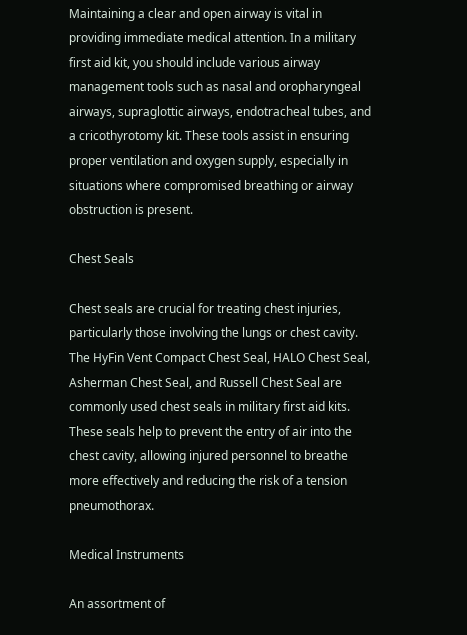Maintaining a clear and open airway is vital in providing immediate medical attention. In a military first aid kit, you should include various airway management tools such as nasal and oropharyngeal airways, supraglottic airways, endotracheal tubes, and a cricothyrotomy kit. These tools assist in ensuring proper ventilation and oxygen supply, especially in situations where compromised breathing or airway obstruction is present.

Chest Seals

Chest seals are crucial for treating chest injuries, particularly those involving the lungs or chest cavity. The HyFin Vent Compact Chest Seal, HALO Chest Seal, Asherman Chest Seal, and Russell Chest Seal are commonly used chest seals in military first aid kits. These seals help to prevent the entry of air into the chest cavity, allowing injured personnel to breathe more effectively and reducing the risk of a tension pneumothorax.

Medical Instruments

An assortment of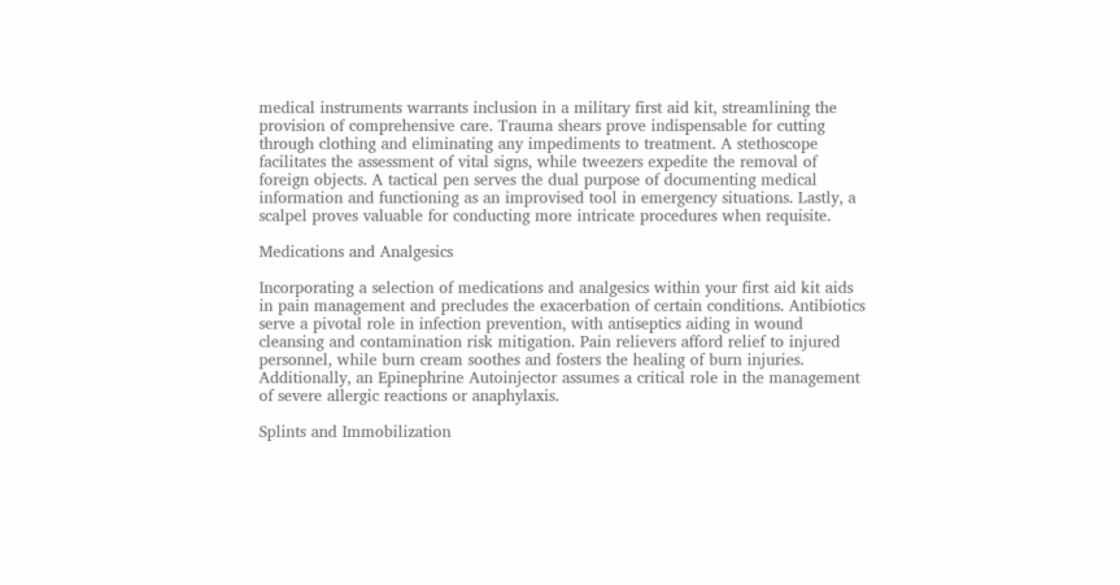medical instruments warrants inclusion in a military first aid kit, streamlining the provision of comprehensive care. Trauma shears prove indispensable for cutting through clothing and eliminating any impediments to treatment. A stethoscope facilitates the assessment of vital signs, while tweezers expedite the removal of foreign objects. A tactical pen serves the dual purpose of documenting medical information and functioning as an improvised tool in emergency situations. Lastly, a scalpel proves valuable for conducting more intricate procedures when requisite.

Medications and Analgesics

Incorporating a selection of medications and analgesics within your first aid kit aids in pain management and precludes the exacerbation of certain conditions. Antibiotics serve a pivotal role in infection prevention, with antiseptics aiding in wound cleansing and contamination risk mitigation. Pain relievers afford relief to injured personnel, while burn cream soothes and fosters the healing of burn injuries. Additionally, an Epinephrine Autoinjector assumes a critical role in the management of severe allergic reactions or anaphylaxis.

Splints and Immobilization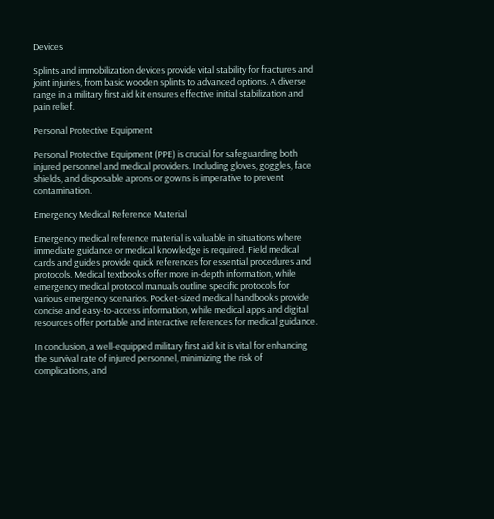Devices

Splints and immobilization devices provide vital stability for fractures and joint injuries, from basic wooden splints to advanced options. A diverse range in a military first aid kit ensures effective initial stabilization and pain relief.

Personal Protective Equipment

Personal Protective Equipment (PPE) is crucial for safeguarding both injured personnel and medical providers. Including gloves, goggles, face shields, and disposable aprons or gowns is imperative to prevent contamination.

Emergency Medical Reference Material

Emergency medical reference material is valuable in situations where immediate guidance or medical knowledge is required. Field medical cards and guides provide quick references for essential procedures and protocols. Medical textbooks offer more in-depth information, while emergency medical protocol manuals outline specific protocols for various emergency scenarios. Pocket-sized medical handbooks provide concise and easy-to-access information, while medical apps and digital resources offer portable and interactive references for medical guidance.

In conclusion, a well-equipped military first aid kit is vital for enhancing the survival rate of injured personnel, minimizing the risk of complications, and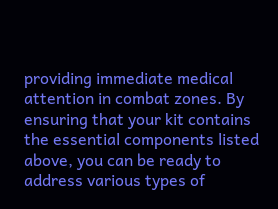providing immediate medical attention in combat zones. By ensuring that your kit contains the essential components listed above, you can be ready to address various types of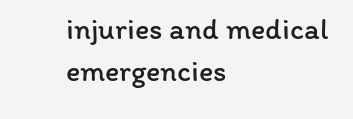injuries and medical emergencies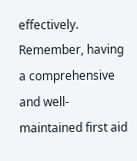effectively. Remember, having a comprehensive and well-maintained first aid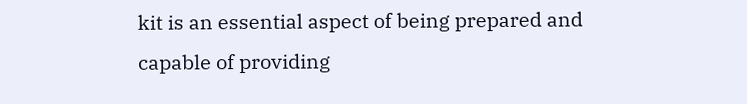kit is an essential aspect of being prepared and capable of providing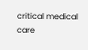critical medical care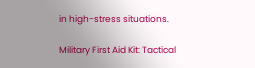in high-stress situations.

Military First Aid Kit: Tactical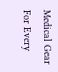Medical Gear For Every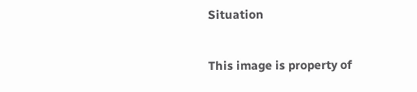Situation

This image is property of